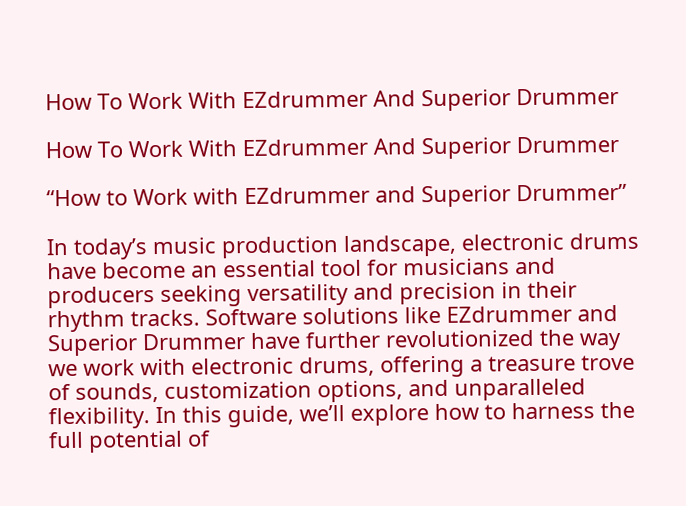How To Work With EZdrummer And Superior Drummer

How To Work With EZdrummer And Superior Drummer

“How to Work with EZdrummer and Superior Drummer”

In today’s music production landscape, electronic drums have become an essential tool for musicians and producers seeking versatility and precision in their rhythm tracks. Software solutions like EZdrummer and Superior Drummer have further revolutionized the way we work with electronic drums, offering a treasure trove of sounds, customization options, and unparalleled flexibility. In this guide, we’ll explore how to harness the full potential of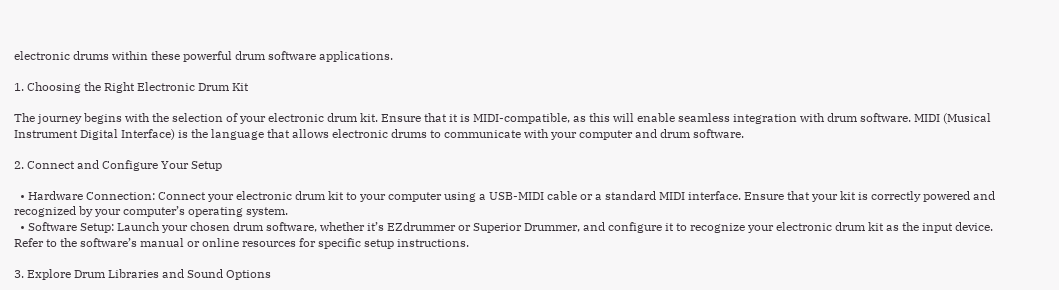electronic drums within these powerful drum software applications.

1. Choosing the Right Electronic Drum Kit

The journey begins with the selection of your electronic drum kit. Ensure that it is MIDI-compatible, as this will enable seamless integration with drum software. MIDI (Musical Instrument Digital Interface) is the language that allows electronic drums to communicate with your computer and drum software.

2. Connect and Configure Your Setup

  • Hardware Connection: Connect your electronic drum kit to your computer using a USB-MIDI cable or a standard MIDI interface. Ensure that your kit is correctly powered and recognized by your computer’s operating system.
  • Software Setup: Launch your chosen drum software, whether it’s EZdrummer or Superior Drummer, and configure it to recognize your electronic drum kit as the input device. Refer to the software’s manual or online resources for specific setup instructions.

3. Explore Drum Libraries and Sound Options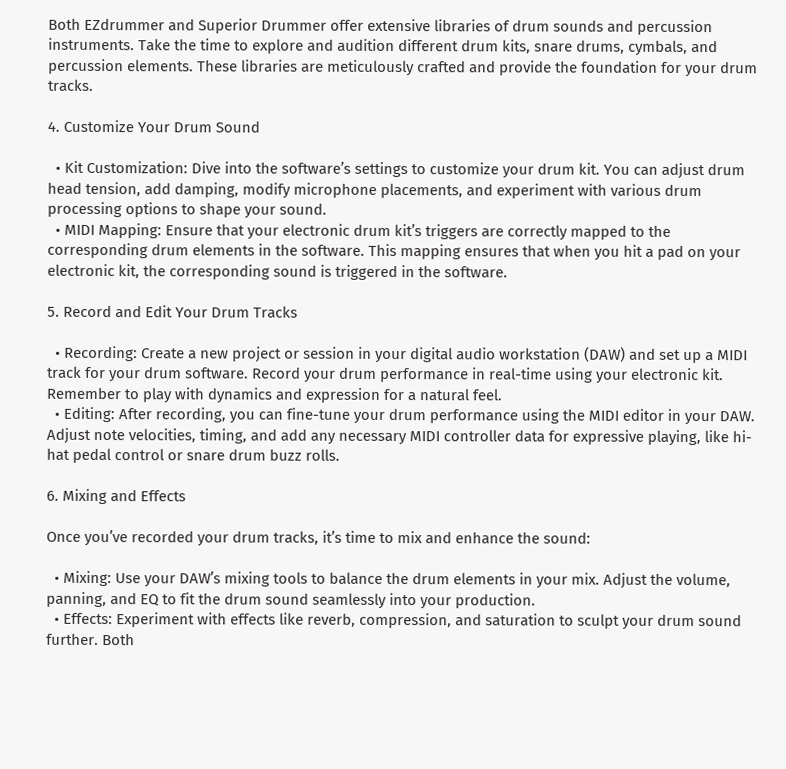Both EZdrummer and Superior Drummer offer extensive libraries of drum sounds and percussion instruments. Take the time to explore and audition different drum kits, snare drums, cymbals, and percussion elements. These libraries are meticulously crafted and provide the foundation for your drum tracks.

4. Customize Your Drum Sound

  • Kit Customization: Dive into the software’s settings to customize your drum kit. You can adjust drum head tension, add damping, modify microphone placements, and experiment with various drum processing options to shape your sound.
  • MIDI Mapping: Ensure that your electronic drum kit’s triggers are correctly mapped to the corresponding drum elements in the software. This mapping ensures that when you hit a pad on your electronic kit, the corresponding sound is triggered in the software.

5. Record and Edit Your Drum Tracks

  • Recording: Create a new project or session in your digital audio workstation (DAW) and set up a MIDI track for your drum software. Record your drum performance in real-time using your electronic kit. Remember to play with dynamics and expression for a natural feel.
  • Editing: After recording, you can fine-tune your drum performance using the MIDI editor in your DAW. Adjust note velocities, timing, and add any necessary MIDI controller data for expressive playing, like hi-hat pedal control or snare drum buzz rolls.

6. Mixing and Effects

Once you’ve recorded your drum tracks, it’s time to mix and enhance the sound:

  • Mixing: Use your DAW’s mixing tools to balance the drum elements in your mix. Adjust the volume, panning, and EQ to fit the drum sound seamlessly into your production.
  • Effects: Experiment with effects like reverb, compression, and saturation to sculpt your drum sound further. Both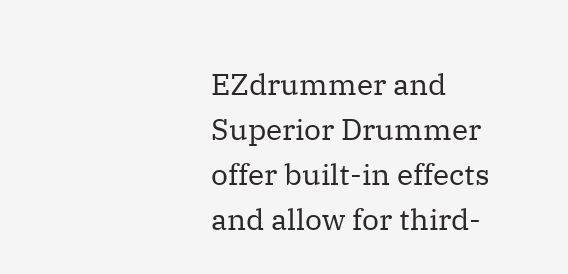EZdrummer and Superior Drummer offer built-in effects and allow for third-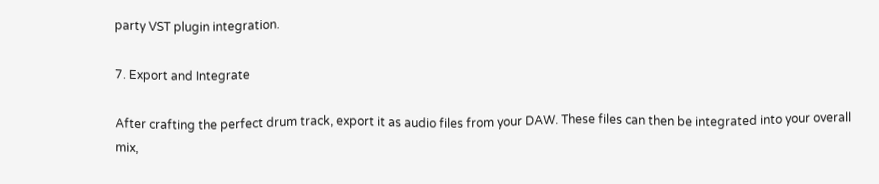party VST plugin integration.

7. Export and Integrate

After crafting the perfect drum track, export it as audio files from your DAW. These files can then be integrated into your overall mix,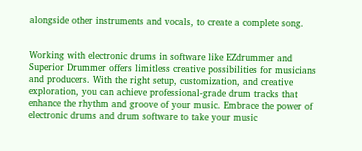alongside other instruments and vocals, to create a complete song.


Working with electronic drums in software like EZdrummer and Superior Drummer offers limitless creative possibilities for musicians and producers. With the right setup, customization, and creative exploration, you can achieve professional-grade drum tracks that enhance the rhythm and groove of your music. Embrace the power of electronic drums and drum software to take your music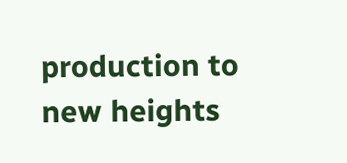production to new heights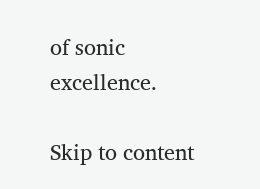of sonic excellence.

Skip to content